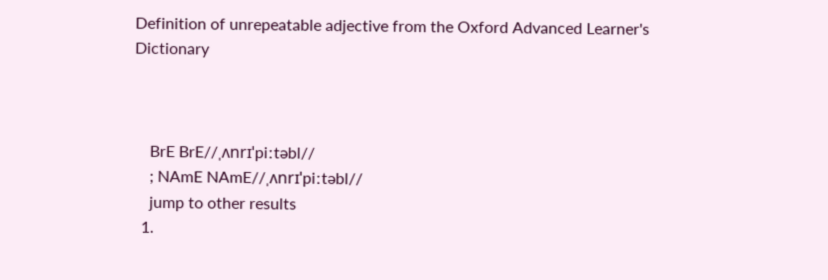Definition of unrepeatable adjective from the Oxford Advanced Learner's Dictionary



    BrE BrE//ˌʌnrɪˈpiːtəbl//
    ; NAmE NAmE//ˌʌnrɪˈpiːtəbl//
    jump to other results
  1.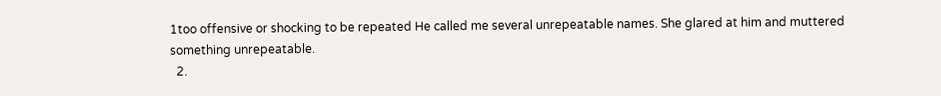1too offensive or shocking to be repeated He called me several unrepeatable names. She glared at him and muttered something unrepeatable.
  2.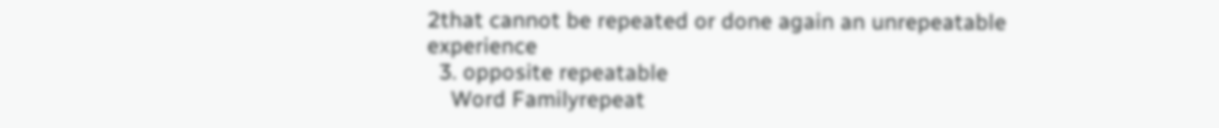2that cannot be repeated or done again an unrepeatable experience
  3. opposite repeatable
    Word Familyrepeat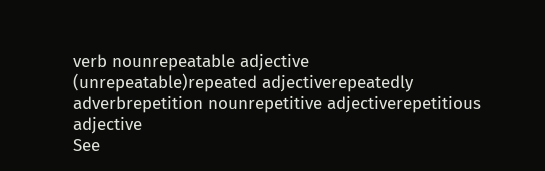verb nounrepeatable adjective (unrepeatable)repeated adjectiverepeatedly adverbrepetition nounrepetitive adjectiverepetitious adjective
See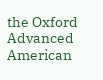the Oxford Advanced American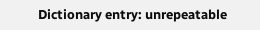Dictionary entry: unrepeatable